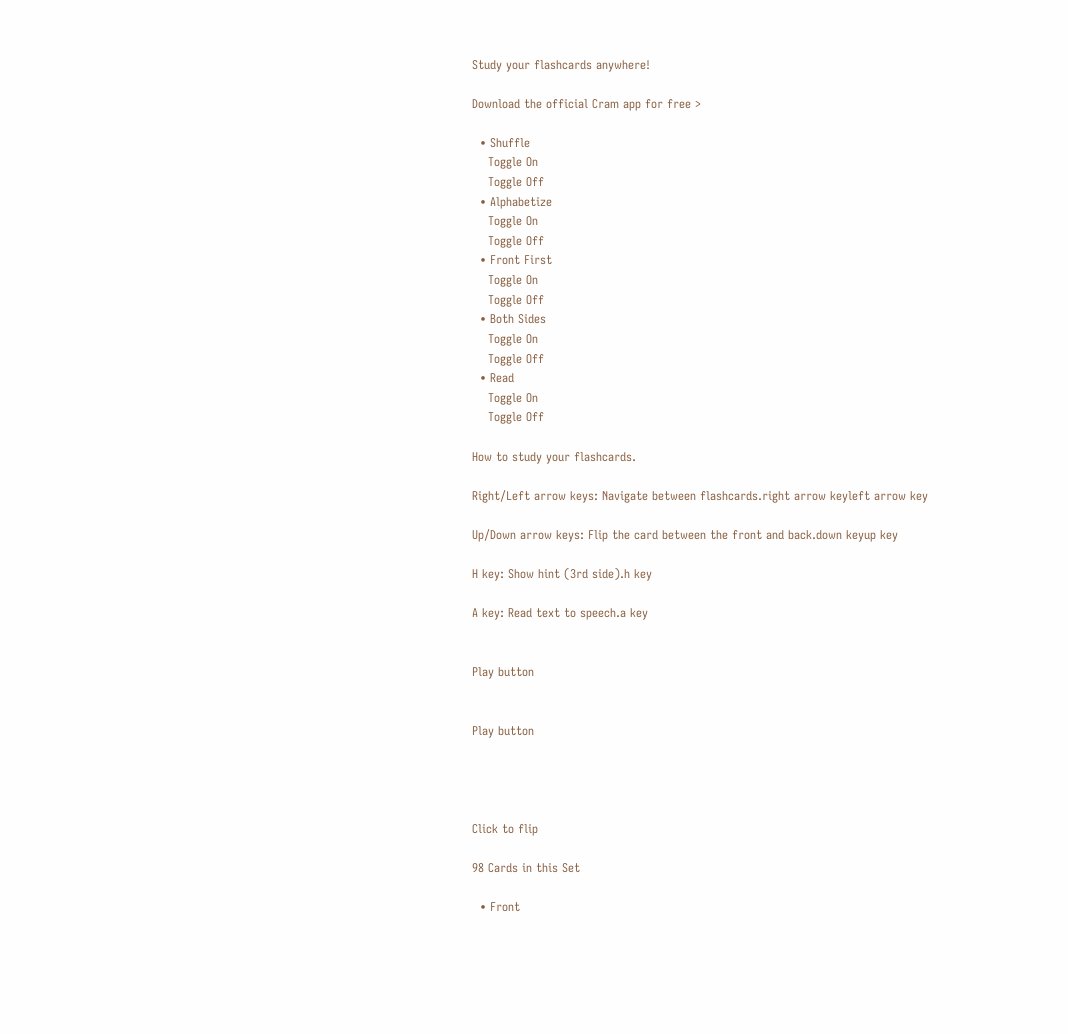Study your flashcards anywhere!

Download the official Cram app for free >

  • Shuffle
    Toggle On
    Toggle Off
  • Alphabetize
    Toggle On
    Toggle Off
  • Front First
    Toggle On
    Toggle Off
  • Both Sides
    Toggle On
    Toggle Off
  • Read
    Toggle On
    Toggle Off

How to study your flashcards.

Right/Left arrow keys: Navigate between flashcards.right arrow keyleft arrow key

Up/Down arrow keys: Flip the card between the front and back.down keyup key

H key: Show hint (3rd side).h key

A key: Read text to speech.a key


Play button


Play button




Click to flip

98 Cards in this Set

  • Front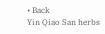• Back
Yin Qiao San herbs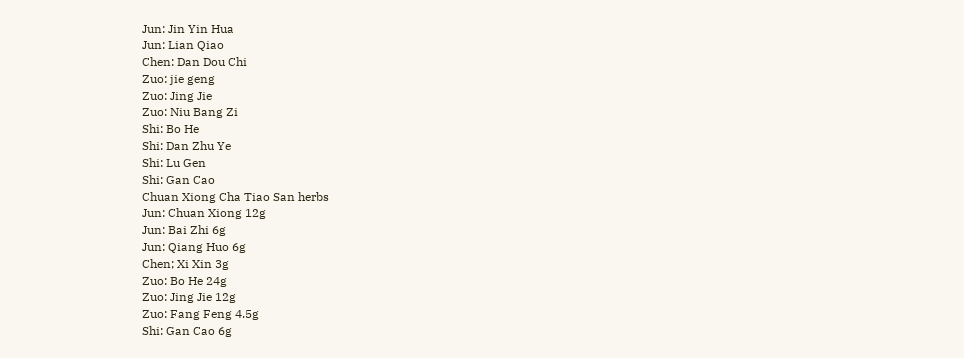Jun: Jin Yin Hua
Jun: Lian Qiao
Chen: Dan Dou Chi
Zuo: jie geng
Zuo: Jing Jie
Zuo: Niu Bang Zi
Shi: Bo He
Shi: Dan Zhu Ye
Shi: Lu Gen
Shi: Gan Cao
Chuan Xiong Cha Tiao San herbs
Jun: Chuan Xiong 12g
Jun: Bai Zhi 6g
Jun: Qiang Huo 6g
Chen; Xi Xin 3g
Zuo: Bo He 24g
Zuo: Jing Jie 12g
Zuo: Fang Feng 4.5g
Shi: Gan Cao 6g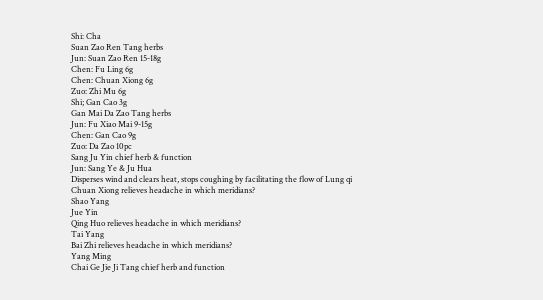Shi: Cha
Suan Zao Ren Tang herbs
Jun: Suan Zao Ren 15-18g
Chen: Fu Ling 6g
Chen: Chuan Xiong 6g
Zuo: Zhi Mu 6g
Shi; Gan Cao 3g
Gan Mai Da Zao Tang herbs
Jun: Fu Xiao Mai 9-15g
Chen: Gan Cao 9g
Zuo: Da Zao 10pc
Sang Ju Yin chief herb & function
Jun: Sang Ye & Ju Hua
Disperses wind and clears heat, stops coughing by facilitating the flow of Lung qi
Chuan Xiong relieves headache in which meridians?
Shao Yang
Jue Yin
Qing Huo relieves headache in which meridians?
Tai Yang
Bai Zhi relieves headache in which meridians?
Yang Ming
Chai Ge Jie Ji Tang chief herb and function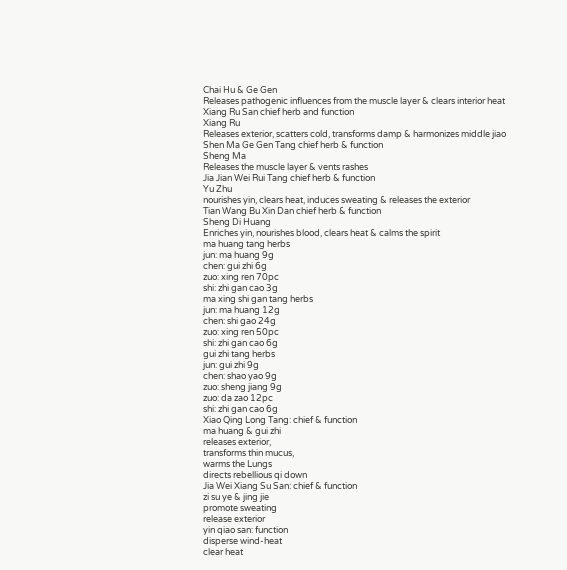Chai Hu & Ge Gen
Releases pathogenic influences from the muscle layer & clears interior heat
Xiang Ru San chief herb and function
Xiang Ru
Releases exterior, scatters cold, transforms damp & harmonizes middle jiao
Shen Ma Ge Gen Tang chief herb & function
Sheng Ma
Releases the muscle layer & vents rashes
Jia Jian Wei Rui Tang chief herb & function
Yu Zhu
nourishes yin, clears heat, induces sweating & releases the exterior
Tian Wang Bu Xin Dan chief herb & function
Sheng Di Huang
Enriches yin, nourishes blood, clears heat & calms the spirit
ma huang tang herbs
jun: ma huang 9g
chen: gui zhi 6g
zuo: xing ren 70pc
shi: zhi gan cao 3g
ma xing shi gan tang herbs
jun: ma huang 12g
chen: shi gao 24g
zuo: xing ren 50pc
shi: zhi gan cao 6g
gui zhi tang herbs
jun: gui zhi 9g
chen: shao yao 9g
zuo: sheng jiang 9g
zuo: da zao 12pc
shi: zhi gan cao 6g
Xiao Qing Long Tang: chief & function
ma huang & gui zhi
releases exterior,
transforms thin mucus,
warms the Lungs
directs rebellious qi down
Jia Wei Xiang Su San: chief & function
zi su ye & jing jie
promote sweating
release exterior
yin qiao san: function
disperse wind-heat
clear heat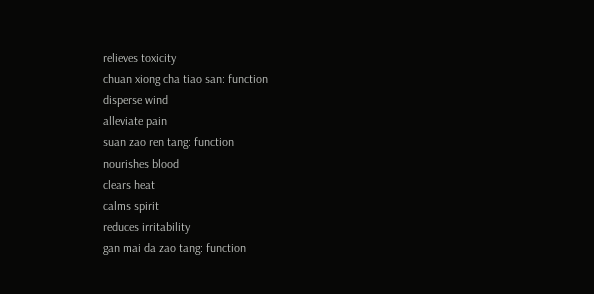relieves toxicity
chuan xiong cha tiao san: function
disperse wind
alleviate pain
suan zao ren tang: function
nourishes blood
clears heat
calms spirit
reduces irritability
gan mai da zao tang: function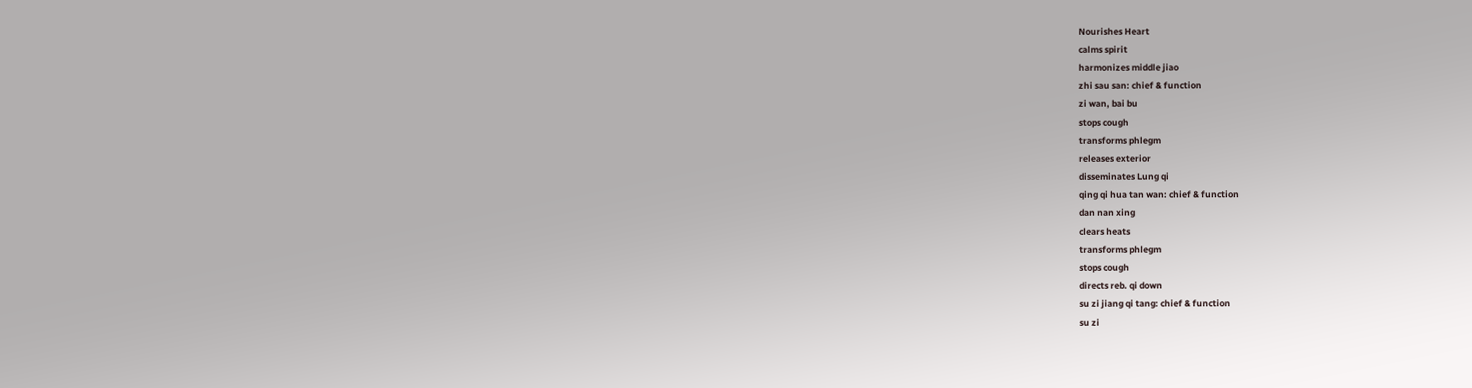Nourishes Heart
calms spirit
harmonizes middle jiao
zhi sau san: chief & function
zi wan, bai bu
stops cough
transforms phlegm
releases exterior
disseminates Lung qi
qing qi hua tan wan: chief & function
dan nan xing
clears heats
transforms phlegm
stops cough
directs reb. qi down
su zi jiang qi tang: chief & function
su zi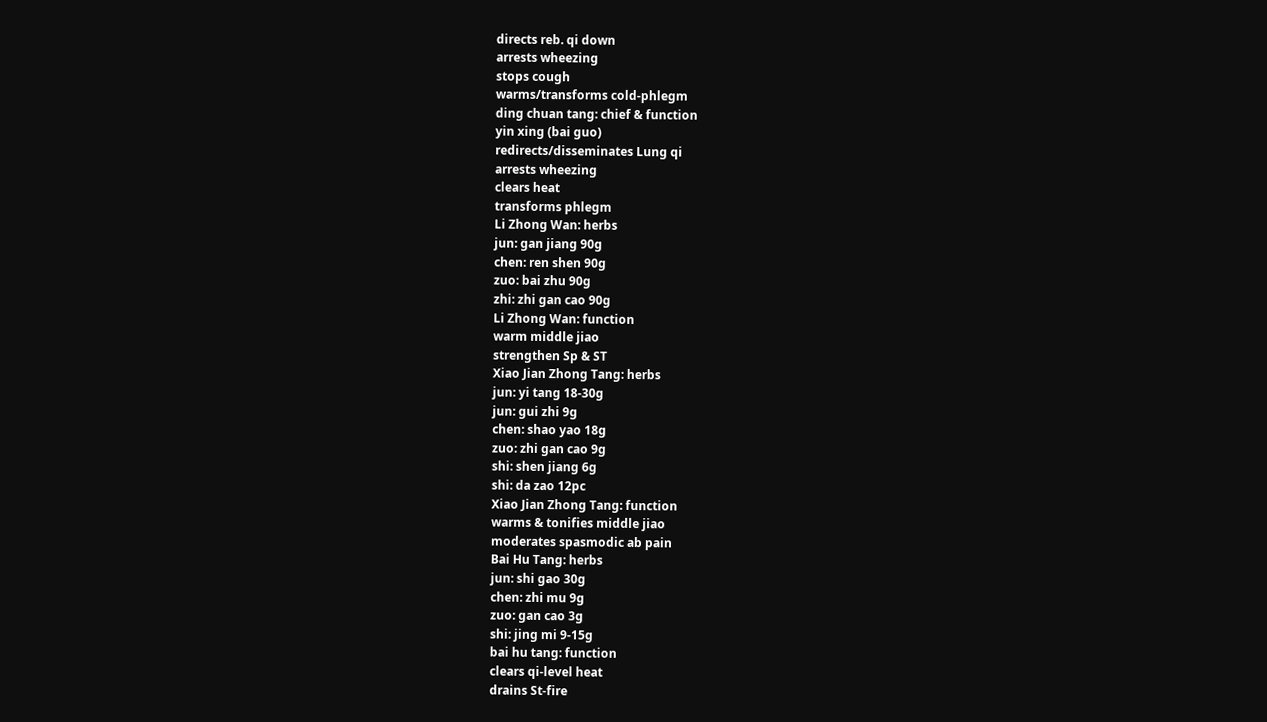directs reb. qi down
arrests wheezing
stops cough
warms/transforms cold-phlegm
ding chuan tang: chief & function
yin xing (bai guo)
redirects/disseminates Lung qi
arrests wheezing
clears heat
transforms phlegm
Li Zhong Wan: herbs
jun: gan jiang 90g
chen: ren shen 90g
zuo: bai zhu 90g
zhi: zhi gan cao 90g
Li Zhong Wan: function
warm middle jiao
strengthen Sp & ST
Xiao Jian Zhong Tang: herbs
jun: yi tang 18-30g
jun: gui zhi 9g
chen: shao yao 18g
zuo: zhi gan cao 9g
shi: shen jiang 6g
shi: da zao 12pc
Xiao Jian Zhong Tang: function
warms & tonifies middle jiao
moderates spasmodic ab pain
Bai Hu Tang: herbs
jun: shi gao 30g
chen: zhi mu 9g
zuo: gan cao 3g
shi: jing mi 9-15g
bai hu tang: function
clears qi-level heat
drains St-fire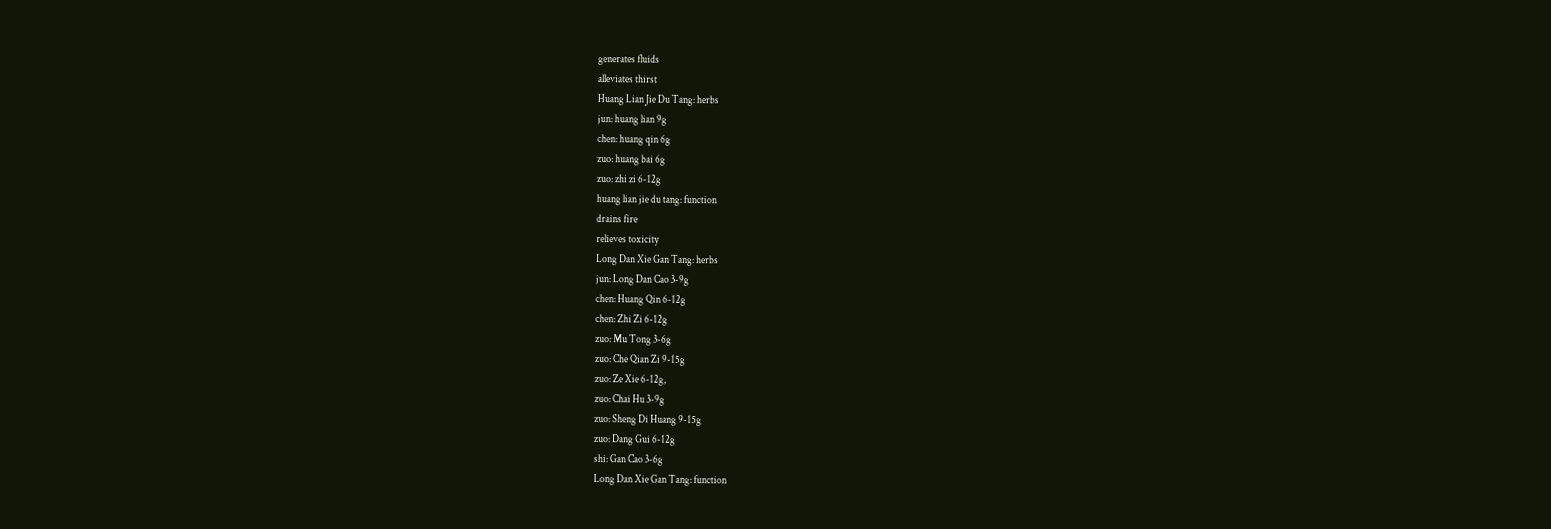generates fluids
alleviates thirst
Huang Lian Jie Du Tang: herbs
jun: huang lian 9g
chen: huang qin 6g
zuo: huang bai 6g
zuo: zhi zi 6-12g
huang lian jie du tang: function
drains fire
relieves toxicity
Long Dan Xie Gan Tang: herbs
jun: Long Dan Cao 3-9g
chen: Huang Qin 6-12g
chen: Zhi Zi 6-12g
zuo: Mu Tong 3-6g
zuo: Che Qian Zi 9-15g
zuo: Ze Xie 6-12g,
zuo: Chai Hu 3-9g
zuo: Sheng Di Huang 9-15g
zuo: Dang Gui 6-12g
shi: Gan Cao 3-6g
Long Dan Xie Gan Tang: function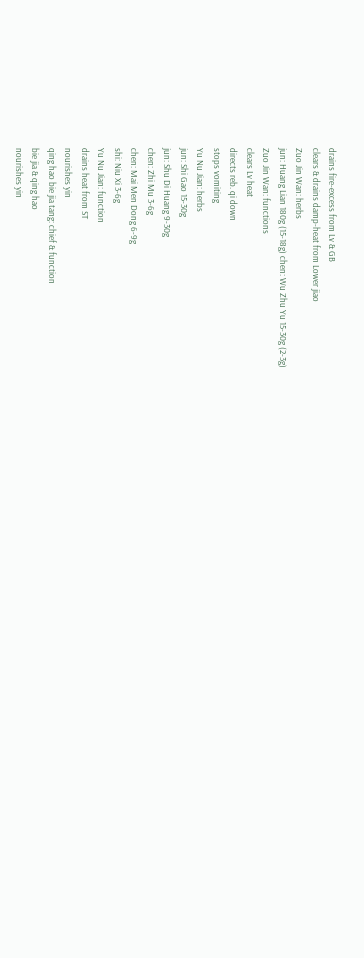drains fire-excess from Lv & GB
clears & drains damp-heat from Lower jiao
Zuo Jin Wan: herbs
jun: Huang Lian 180g (15-18g) chen: Wu Zhu Yu 15-30g (2-3g)
Zuo Jin Wan: functions
clears Lv heat
directs reb. qi down
stops vomiting
Yu Nu Jian: herbs
jun: Shi Gao 15-30g
jun: Shu Di Huang 9-30g
chen: Zhi Mu 3-6g
chen: Mai Men Dong 6-9g
shi: Niu Xi 3-6g
Yu Nu Jian: function
drains heat from ST
nourishes yin
qing hao bie jia tang: chief & function
bie jia & qing hao
nourishes yin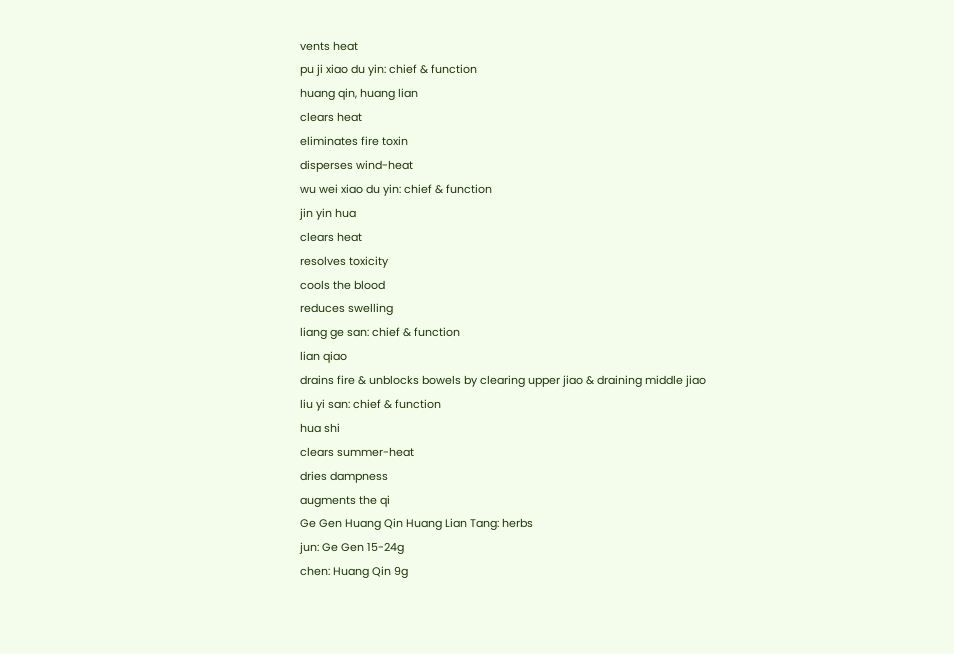vents heat
pu ji xiao du yin: chief & function
huang qin, huang lian
clears heat
eliminates fire toxin
disperses wind-heat
wu wei xiao du yin: chief & function
jin yin hua
clears heat
resolves toxicity
cools the blood
reduces swelling
liang ge san: chief & function
lian qiao
drains fire & unblocks bowels by clearing upper jiao & draining middle jiao
liu yi san: chief & function
hua shi
clears summer-heat
dries dampness
augments the qi
Ge Gen Huang Qin Huang Lian Tang: herbs
jun: Ge Gen 15-24g
chen: Huang Qin 9g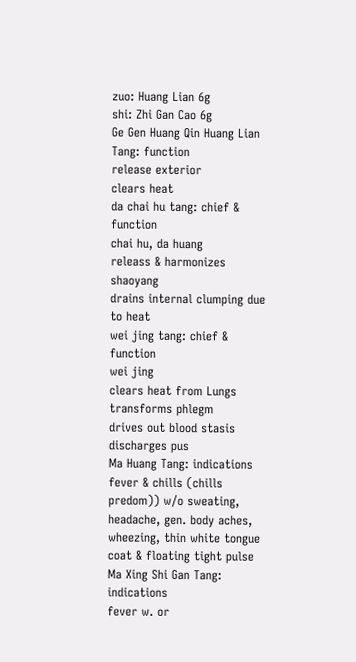zuo: Huang Lian 6g
shi: Zhi Gan Cao 6g
Ge Gen Huang Qin Huang Lian Tang: function
release exterior
clears heat
da chai hu tang: chief & function
chai hu, da huang
releass & harmonizes shaoyang
drains internal clumping due to heat
wei jing tang: chief & function
wei jing
clears heat from Lungs
transforms phlegm
drives out blood stasis
discharges pus
Ma Huang Tang: indications
fever & chills (chills predom)) w/o sweating, headache, gen. body aches, wheezing, thin white tongue coat & floating tight pulse
Ma Xing Shi Gan Tang: indications
fever w. or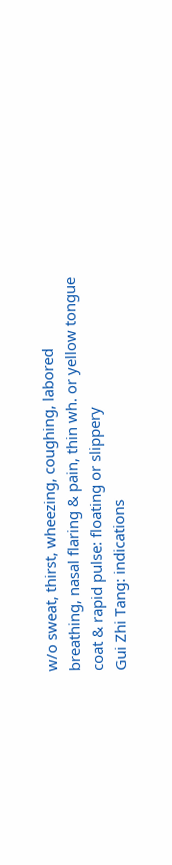w/o sweat, thirst, wheezing, coughing, labored breathing, nasal flaring & pain, thin wh. or yellow tongue coat & rapid pulse: floating or slippery
Gui Zhi Tang: indications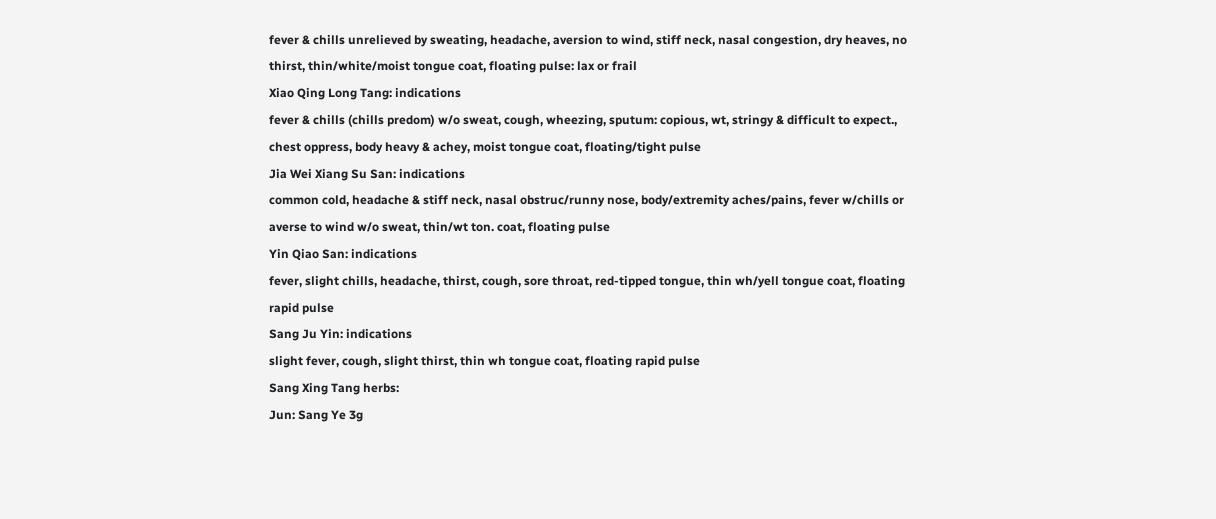fever & chills unrelieved by sweating, headache, aversion to wind, stiff neck, nasal congestion, dry heaves, no thirst, thin/white/moist tongue coat, floating pulse: lax or frail
Xiao Qing Long Tang: indications
fever & chills (chills predom) w/o sweat, cough, wheezing, sputum: copious, wt, stringy & difficult to expect., chest oppress, body heavy & achey, moist tongue coat, floating/tight pulse
Jia Wei Xiang Su San: indications
common cold, headache & stiff neck, nasal obstruc/runny nose, body/extremity aches/pains, fever w/chills or averse to wind w/o sweat, thin/wt ton. coat, floating pulse
Yin Qiao San: indications
fever, slight chills, headache, thirst, cough, sore throat, red-tipped tongue, thin wh/yell tongue coat, floating rapid pulse
Sang Ju Yin: indications
slight fever, cough, slight thirst, thin wh tongue coat, floating rapid pulse
Sang Xing Tang herbs:
Jun: Sang Ye 3g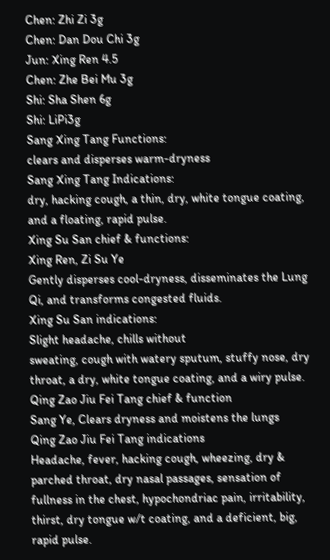Chen: Zhi Zi 3g
Chen: Dan Dou Chi 3g
Jun: Xing Ren 4.5
Chen: Zhe Bei Mu 3g
Shi: Sha Shen 6g
Shi: LiPi3g
Sang Xing Tang Functions:
clears and disperses warm-dryness
Sang Xing Tang Indications:
dry, hacking cough, a thin, dry, white tongue coating, and a floating, rapid pulse.
Xing Su San chief & functions:
Xing Ren, Zi Su Ye
Gently disperses cool-dryness, disseminates the Lung Qi, and transforms congested fluids.
Xing Su San indications:
Slight headache, chills without
sweating, cough with watery sputum, stuffy nose, dry
throat, a dry, white tongue coating, and a wiry pulse.
Qing Zao Jiu Fei Tang chief & function
Sang Ye, Clears dryness and moistens the lungs
Qing Zao Jiu Fei Tang indications
Headache, fever, hacking cough, wheezing, dry & parched throat, dry nasal passages, sensation of fullness in the chest, hypochondriac pain, irritability, thirst, dry tongue w/t coating, and a deficient, big, rapid pulse.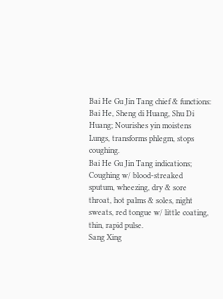Bai He Gu Jin Tang chief & functions:
Bai He, Sheng di Huang, Shu Di Huang; Nourishes yin moistens Lungs, transforms phlegm, stops coughing.
Bai He Gu Jin Tang indications;
Coughing w/ blood-streaked
sputum, wheezing, dry & sore throat, hot palms & soles, night sweats, red tongue w/ little coating, thin, rapid pulse.
Sang Xing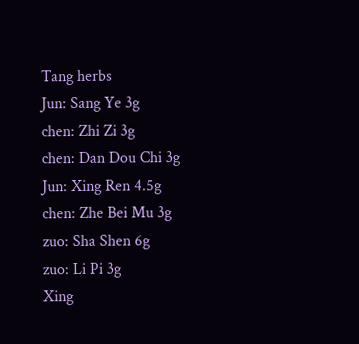Tang herbs
Jun: Sang Ye 3g
chen: Zhi Zi 3g
chen: Dan Dou Chi 3g
Jun: Xing Ren 4.5g
chen: Zhe Bei Mu 3g
zuo: Sha Shen 6g
zuo: Li Pi 3g
Xing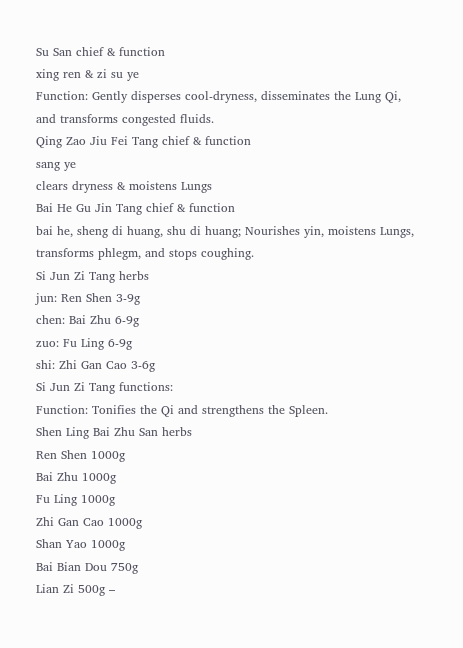Su San chief & function
xing ren & zi su ye
Function: Gently disperses cool-dryness, disseminates the Lung Qi, and transforms congested fluids.
Qing Zao Jiu Fei Tang chief & function
sang ye
clears dryness & moistens Lungs
Bai He Gu Jin Tang chief & function
bai he, sheng di huang, shu di huang; Nourishes yin, moistens Lungs, transforms phlegm, and stops coughing.
Si Jun Zi Tang herbs
jun: Ren Shen 3-9g
chen: Bai Zhu 6-9g
zuo: Fu Ling 6-9g
shi: Zhi Gan Cao 3-6g
Si Jun Zi Tang functions:
Function: Tonifies the Qi and strengthens the Spleen.
Shen Ling Bai Zhu San herbs
Ren Shen 1000g
Bai Zhu 1000g
Fu Ling 1000g
Zhi Gan Cao 1000g
Shan Yao 1000g
Bai Bian Dou 750g
Lian Zi 500g –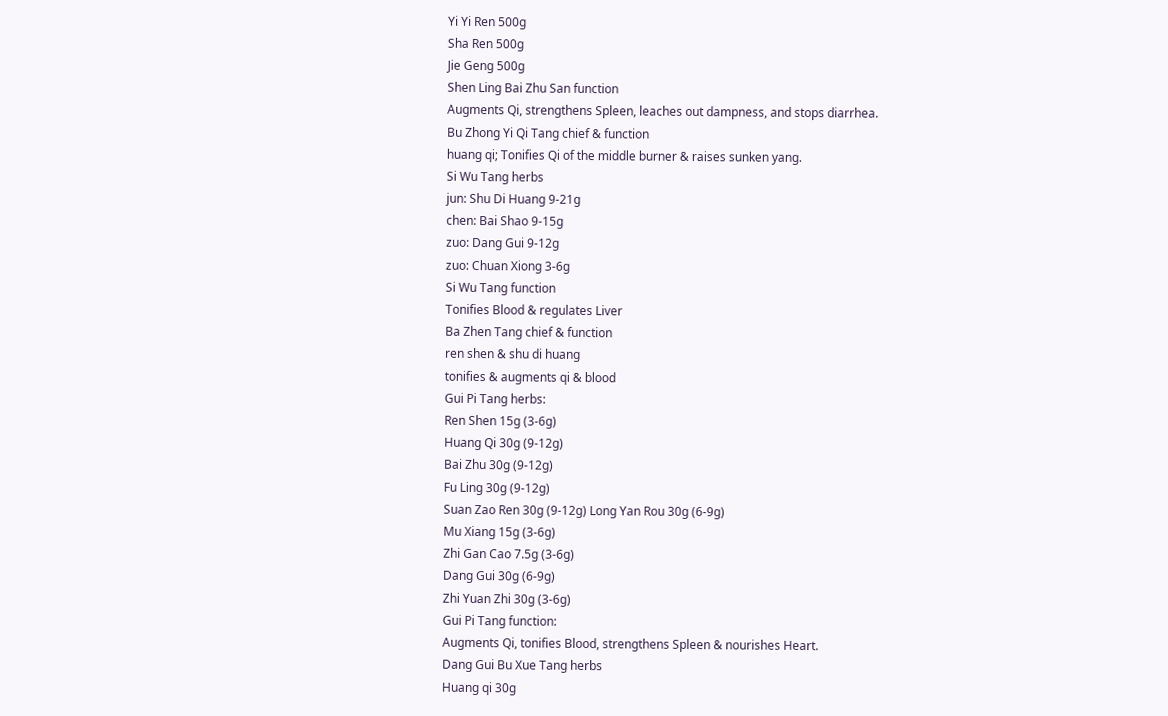Yi Yi Ren 500g
Sha Ren 500g
Jie Geng 500g
Shen Ling Bai Zhu San function
Augments Qi, strengthens Spleen, leaches out dampness, and stops diarrhea.
Bu Zhong Yi Qi Tang chief & function
huang qi; Tonifies Qi of the middle burner & raises sunken yang.
Si Wu Tang herbs
jun: Shu Di Huang 9-21g
chen: Bai Shao 9-15g
zuo: Dang Gui 9-12g
zuo: Chuan Xiong 3-6g
Si Wu Tang function
Tonifies Blood & regulates Liver
Ba Zhen Tang chief & function
ren shen & shu di huang
tonifies & augments qi & blood
Gui Pi Tang herbs:
Ren Shen 15g (3-6g)
Huang Qi 30g (9-12g)
Bai Zhu 30g (9-12g)
Fu Ling 30g (9-12g)
Suan Zao Ren 30g (9-12g) Long Yan Rou 30g (6-9g)
Mu Xiang 15g (3-6g)
Zhi Gan Cao 7.5g (3-6g)
Dang Gui 30g (6-9g)
Zhi Yuan Zhi 30g (3-6g)
Gui Pi Tang function:
Augments Qi, tonifies Blood, strengthens Spleen & nourishes Heart.
Dang Gui Bu Xue Tang herbs
Huang qi 30g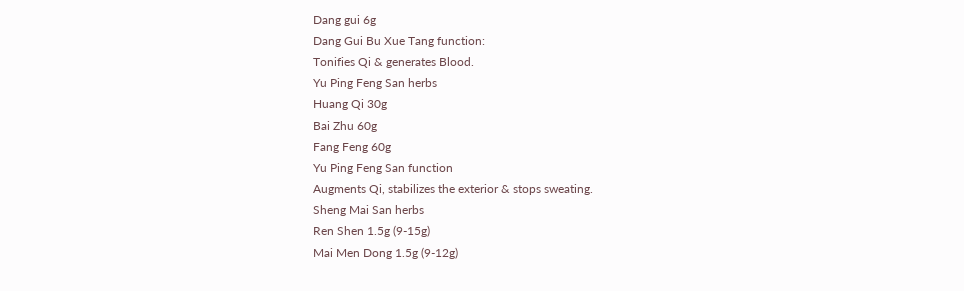Dang gui 6g
Dang Gui Bu Xue Tang function:
Tonifies Qi & generates Blood.
Yu Ping Feng San herbs
Huang Qi 30g
Bai Zhu 60g
Fang Feng 60g
Yu Ping Feng San function
Augments Qi, stabilizes the exterior & stops sweating.
Sheng Mai San herbs
Ren Shen 1.5g (9-15g)
Mai Men Dong 1.5g (9-12g)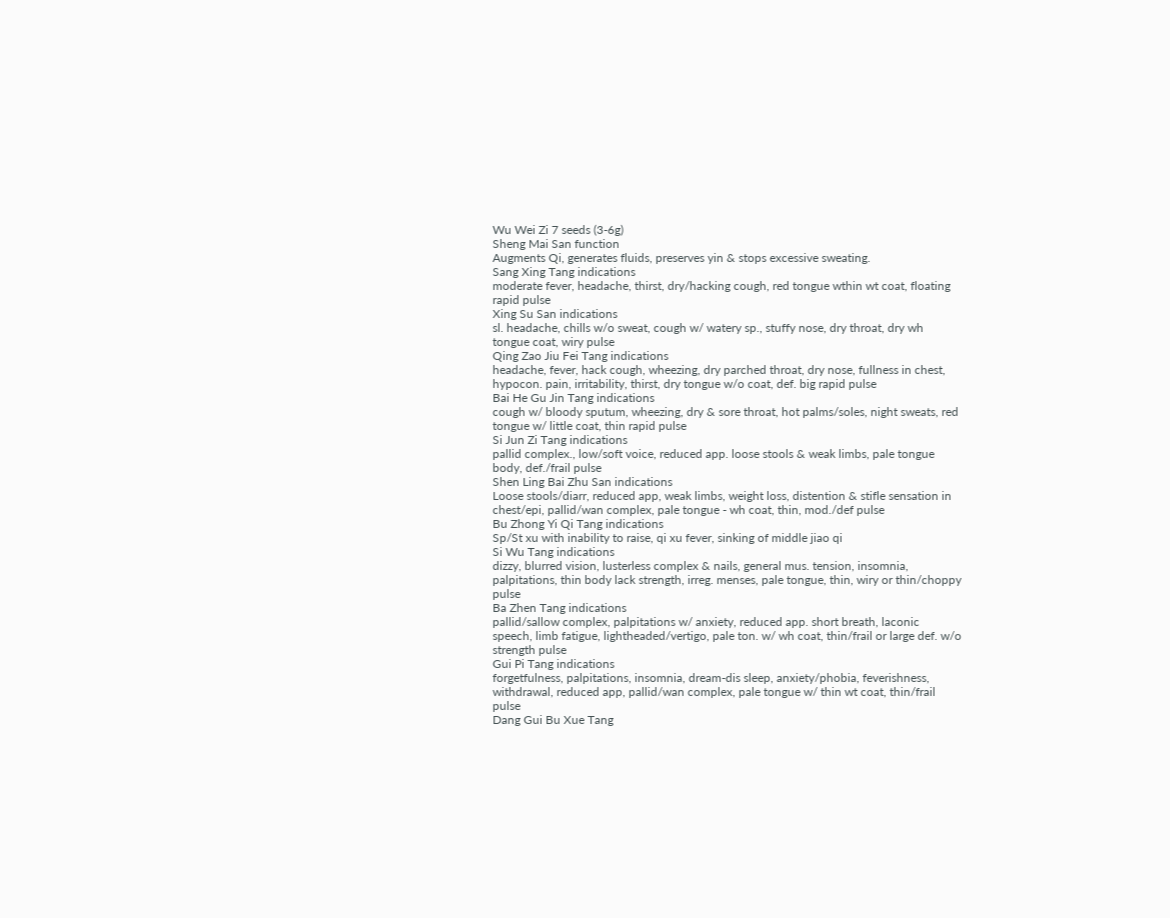Wu Wei Zi 7 seeds (3-6g)
Sheng Mai San function
Augments Qi, generates fluids, preserves yin & stops excessive sweating.
Sang Xing Tang indications
moderate fever, headache, thirst, dry/hacking cough, red tongue wthin wt coat, floating rapid pulse
Xing Su San indications
sl. headache, chills w/o sweat, cough w/ watery sp., stuffy nose, dry throat, dry wh tongue coat, wiry pulse
Qing Zao Jiu Fei Tang indications
headache, fever, hack cough, wheezing, dry parched throat, dry nose, fullness in chest, hypocon. pain, irritability, thirst, dry tongue w/o coat, def. big rapid pulse
Bai He Gu Jin Tang indications
cough w/ bloody sputum, wheezing, dry & sore throat, hot palms/soles, night sweats, red tongue w/ little coat, thin rapid pulse
Si Jun Zi Tang indications
pallid complex., low/soft voice, reduced app. loose stools & weak limbs, pale tongue body, def./frail pulse
Shen Ling Bai Zhu San indications
Loose stools/diarr, reduced app, weak limbs, weight loss, distention & stifle sensation in chest/epi, pallid/wan complex, pale tongue - wh coat, thin, mod./def pulse
Bu Zhong Yi Qi Tang indications
Sp/St xu with inability to raise, qi xu fever, sinking of middle jiao qi
Si Wu Tang indications
dizzy, blurred vision, lusterless complex & nails, general mus. tension, insomnia, palpitations, thin body lack strength, irreg. menses, pale tongue, thin, wiry or thin/choppy pulse
Ba Zhen Tang indications
pallid/sallow complex, palpitations w/ anxiety, reduced app. short breath, laconic speech, limb fatigue, lightheaded/vertigo, pale ton. w/ wh coat, thin/frail or large def. w/o strength pulse
Gui Pi Tang indications
forgetfulness, palpitations, insomnia, dream-dis sleep, anxiety/phobia, feverishness, withdrawal, reduced app, pallid/wan complex, pale tongue w/ thin wt coat, thin/frail pulse
Dang Gui Bu Xue Tang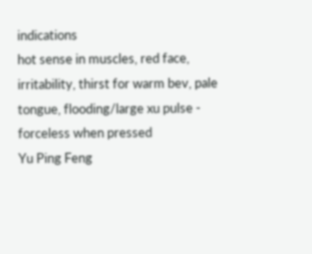indications
hot sense in muscles, red face, irritability, thirst for warm bev, pale tongue, flooding/large xu pulse - forceless when pressed
Yu Ping Feng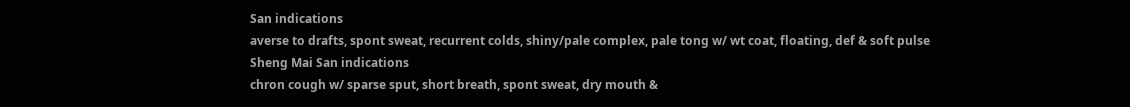San indications
averse to drafts, spont sweat, recurrent colds, shiny/pale complex, pale tong w/ wt coat, floating, def & soft pulse
Sheng Mai San indications
chron cough w/ sparse sput, short breath, spont sweat, dry mouth &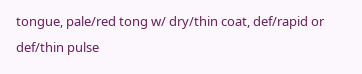tongue, pale/red tong w/ dry/thin coat, def/rapid or def/thin pulse